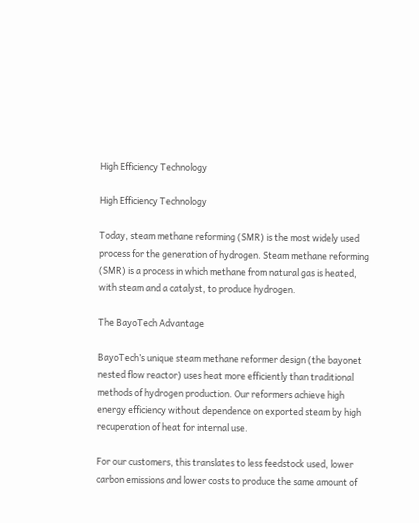High Efficiency Technology

High Efficiency Technology

Today, steam methane reforming (SMR) is the most widely used process for the generation of hydrogen. Steam methane reforming (SMR) is a process in which methane from natural gas is heated, with steam and a catalyst, to produce hydrogen.

The BayoTech Advantage

BayoTech’s unique steam methane reformer design (the bayonet nested flow reactor) uses heat more efficiently than traditional methods of hydrogen production. Our reformers achieve high energy efficiency without dependence on exported steam by high recuperation of heat for internal use.

For our customers, this translates to less feedstock used, lower carbon emissions and lower costs to produce the same amount of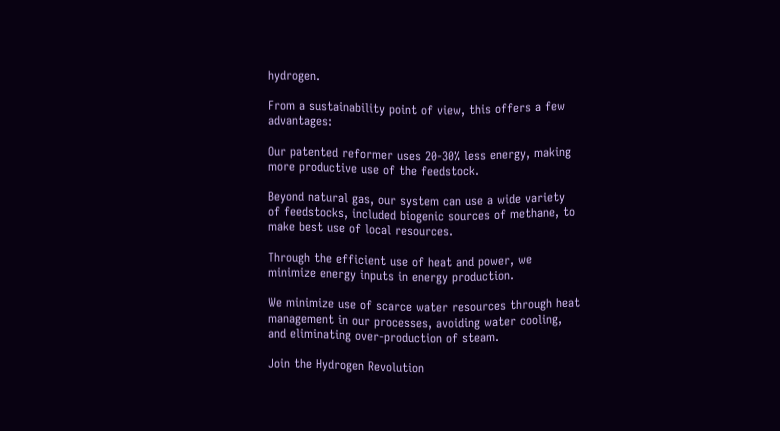hydrogen.

From a sustainability point of view, this offers a few advantages:

Our patented reformer uses 20-30% less energy, making more productive use of the feedstock.

Beyond natural gas, our system can use a wide variety of feedstocks, included biogenic sources of methane, to make best use of local resources.

Through the efficient use of heat and power, we minimize energy inputs in energy production.

We minimize use of scarce water resources through heat management in our processes, avoiding water cooling, and eliminating over-production of steam.

Join the Hydrogen Revolution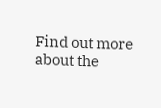Find out more about the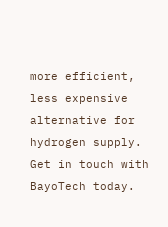more efficient, less expensive alternative for hydrogen supply. Get in touch with BayoTech today.